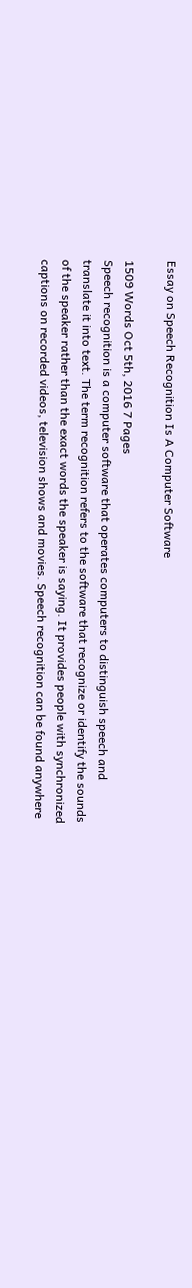Essay on Speech Recognition Is A Computer Software

1509 Words Oct 5th, 2016 7 Pages
Speech recognition is a computer software that operates computers to distinguish speech and translate it into text. The term recognition refers to the software that recognize or identify the sounds of the speaker rather than the exact words the speaker is saying. It provides people with synchronized captions on recorded videos, television shows and movies. Speech recognition can be found anywhere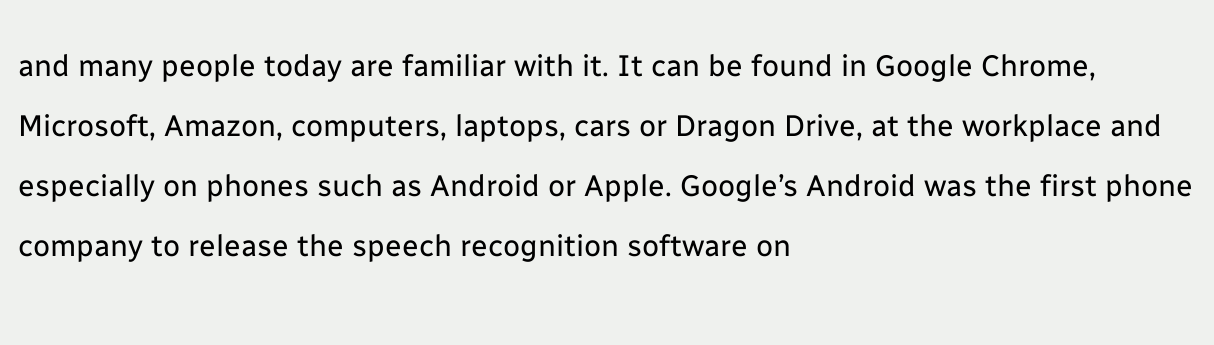and many people today are familiar with it. It can be found in Google Chrome, Microsoft, Amazon, computers, laptops, cars or Dragon Drive, at the workplace and especially on phones such as Android or Apple. Google’s Android was the first phone company to release the speech recognition software on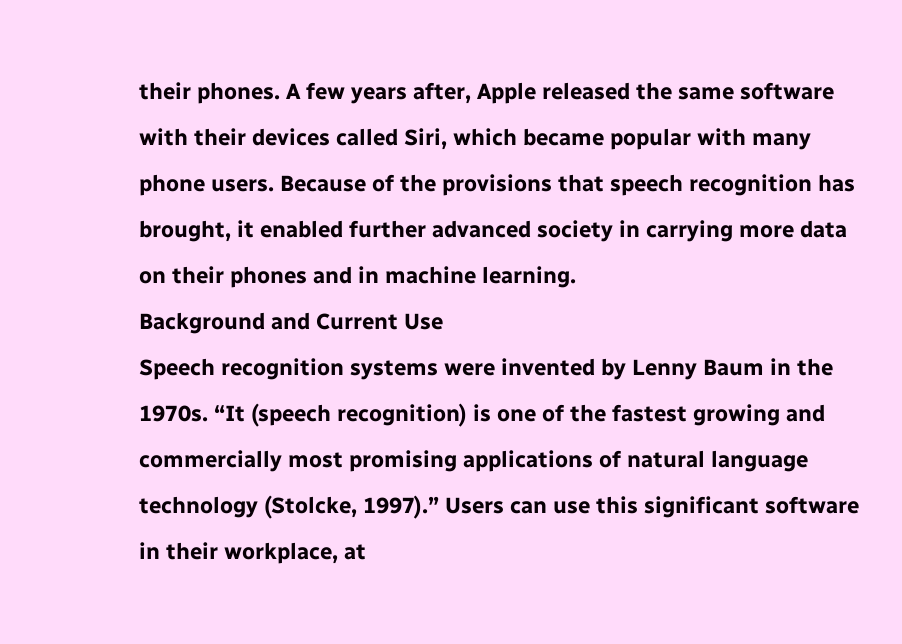their phones. A few years after, Apple released the same software with their devices called Siri, which became popular with many phone users. Because of the provisions that speech recognition has brought, it enabled further advanced society in carrying more data on their phones and in machine learning.
Background and Current Use
Speech recognition systems were invented by Lenny Baum in the 1970s. “It (speech recognition) is one of the fastest growing and commercially most promising applications of natural language technology (Stolcke, 1997).” Users can use this significant software in their workplace, at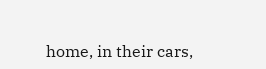home, in their cars,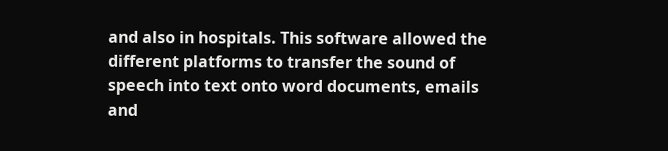and also in hospitals. This software allowed the different platforms to transfer the sound of speech into text onto word documents, emails and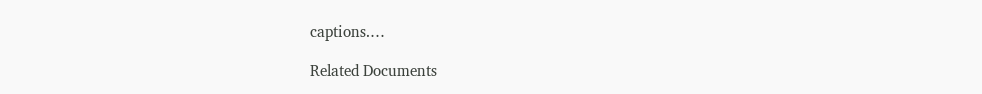captions.…

Related Documents